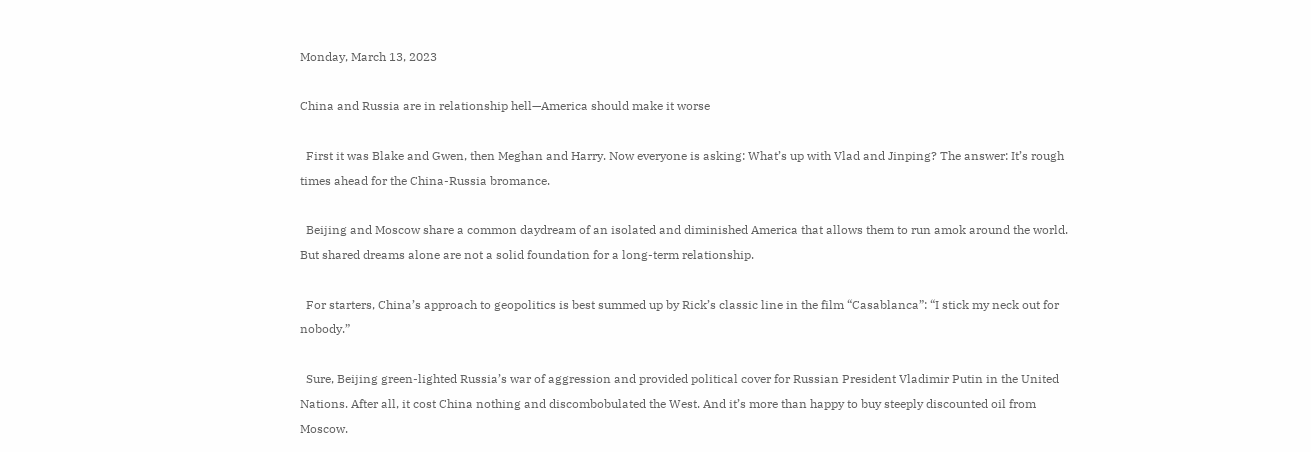Monday, March 13, 2023

China and Russia are in relationship hell—America should make it worse

  First it was Blake and Gwen, then Meghan and Harry. Now everyone is asking: What’s up with Vlad and Jinping? The answer: It’s rough times ahead for the China-Russia bromance.

  Beijing and Moscow share a common daydream of an isolated and diminished America that allows them to run amok around the world. But shared dreams alone are not a solid foundation for a long-term relationship.

  For starters, China’s approach to geopolitics is best summed up by Rick’s classic line in the film “Casablanca”: “I stick my neck out for nobody.”

  Sure, Beijing green-lighted Russia’s war of aggression and provided political cover for Russian President Vladimir Putin in the United Nations. After all, it cost China nothing and discombobulated the West. And it’s more than happy to buy steeply discounted oil from Moscow.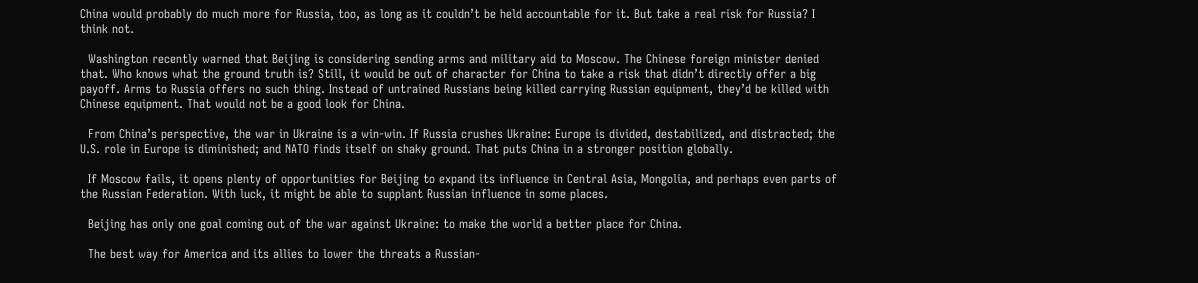China would probably do much more for Russia, too, as long as it couldn’t be held accountable for it. But take a real risk for Russia? I think not.

  Washington recently warned that Beijing is considering sending arms and military aid to Moscow. The Chinese foreign minister denied that. Who knows what the ground truth is? Still, it would be out of character for China to take a risk that didn’t directly offer a big payoff. Arms to Russia offers no such thing. Instead of untrained Russians being killed carrying Russian equipment, they’d be killed with Chinese equipment. That would not be a good look for China.

  From China’s perspective, the war in Ukraine is a win-win. If Russia crushes Ukraine: Europe is divided, destabilized, and distracted; the U.S. role in Europe is diminished; and NATO finds itself on shaky ground. That puts China in a stronger position globally.

  If Moscow fails, it opens plenty of opportunities for Beijing to expand its influence in Central Asia, Mongolia, and perhaps even parts of the Russian Federation. With luck, it might be able to supplant Russian influence in some places.

  Beijing has only one goal coming out of the war against Ukraine: to make the world a better place for China.

  The best way for America and its allies to lower the threats a Russian-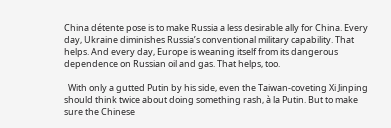China détente pose is to make Russia a less desirable ally for China. Every day, Ukraine diminishes Russia’s conventional military capability. That helps. And every day, Europe is weaning itself from its dangerous dependence on Russian oil and gas. That helps, too.

  With only a gutted Putin by his side, even the Taiwan-coveting Xi Jinping should think twice about doing something rash, à la Putin. But to make sure the Chinese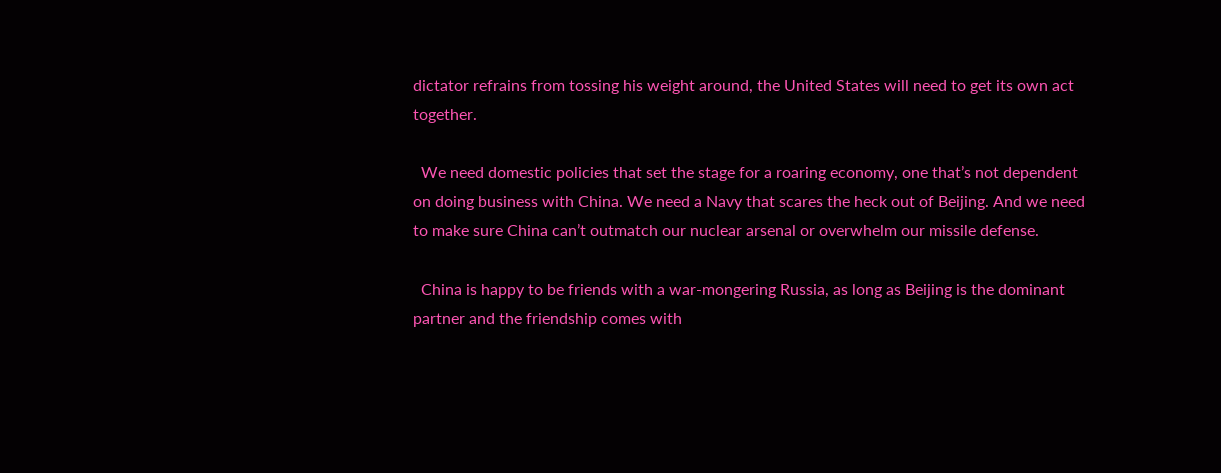dictator refrains from tossing his weight around, the United States will need to get its own act together.

  We need domestic policies that set the stage for a roaring economy, one that’s not dependent on doing business with China. We need a Navy that scares the heck out of Beijing. And we need to make sure China can’t outmatch our nuclear arsenal or overwhelm our missile defense.

  China is happy to be friends with a war-mongering Russia, as long as Beijing is the dominant partner and the friendship comes with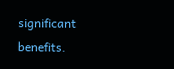significant benefits.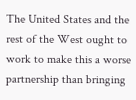The United States and the rest of the West ought to work to make this a worse partnership than bringing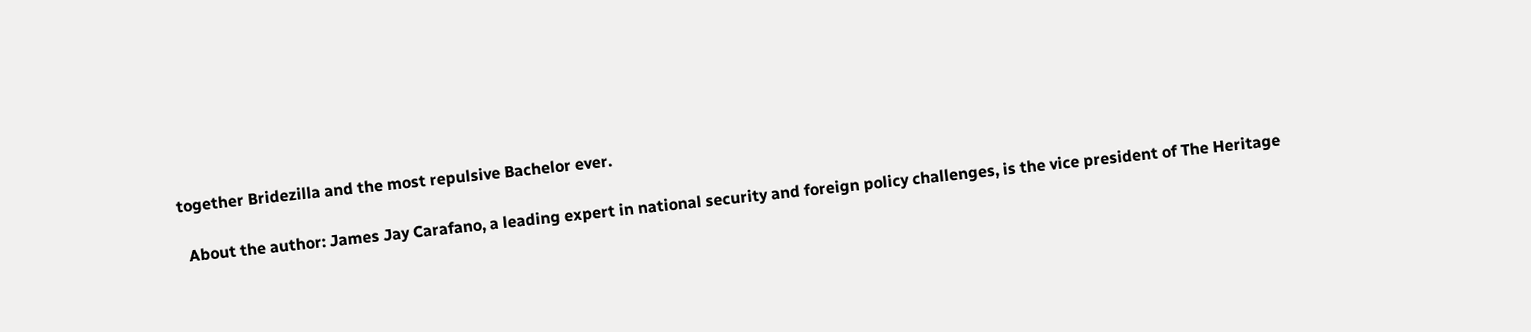together Bridezilla and the most repulsive Bachelor ever.

  About the author: James Jay Carafano, a leading expert in national security and foreign policy challenges, is the vice president of The Heritage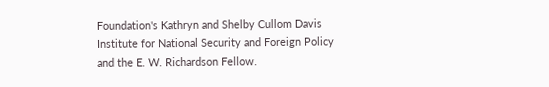Foundation's Kathryn and Shelby Cullom Davis Institute for National Security and Foreign Policy and the E. W. Richardson Fellow.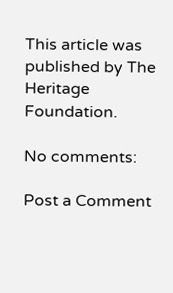This article was published by The Heritage Foundation.

No comments:

Post a Comment